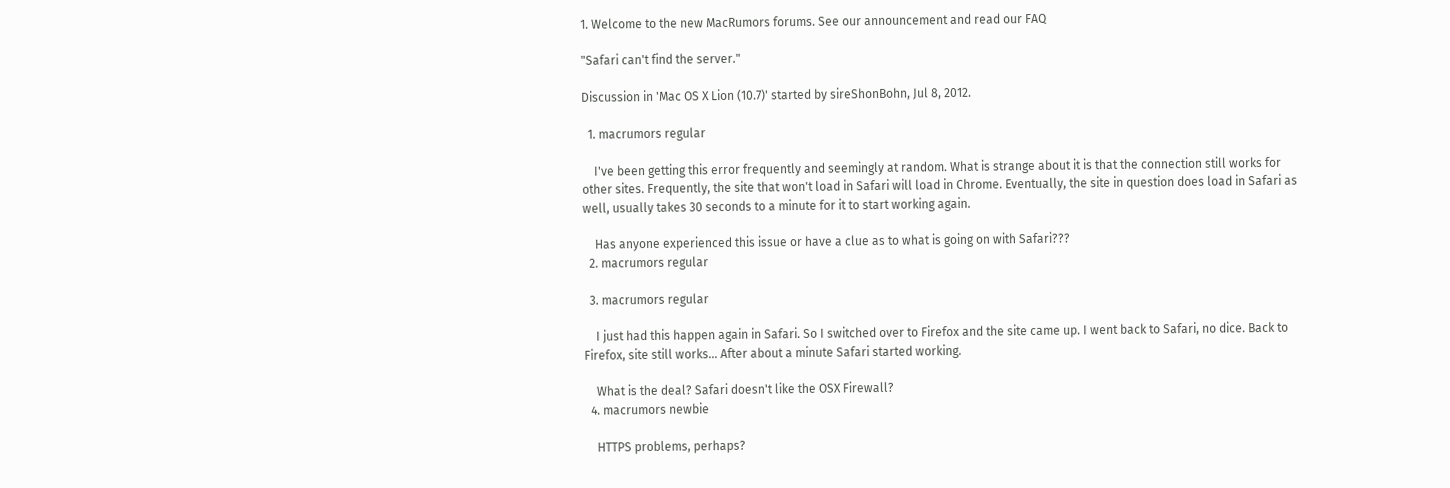1. Welcome to the new MacRumors forums. See our announcement and read our FAQ

"Safari can't find the server."

Discussion in 'Mac OS X Lion (10.7)' started by sireShonBohn, Jul 8, 2012.

  1. macrumors regular

    I've been getting this error frequently and seemingly at random. What is strange about it is that the connection still works for other sites. Frequently, the site that won't load in Safari will load in Chrome. Eventually, the site in question does load in Safari as well, usually takes 30 seconds to a minute for it to start working again.

    Has anyone experienced this issue or have a clue as to what is going on with Safari???
  2. macrumors regular

  3. macrumors regular

    I just had this happen again in Safari. So I switched over to Firefox and the site came up. I went back to Safari, no dice. Back to Firefox, site still works... After about a minute Safari started working.

    What is the deal? Safari doesn't like the OSX Firewall?
  4. macrumors newbie

    HTTPS problems, perhaps?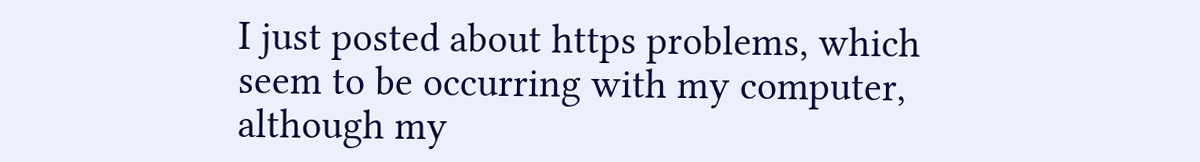I just posted about https problems, which seem to be occurring with my computer, although my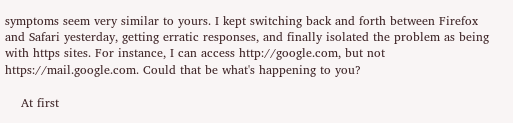symptoms seem very similar to yours. I kept switching back and forth between Firefox and Safari yesterday, getting erratic responses, and finally isolated the problem as being with https sites. For instance, I can access http://google.com, but not https://mail.google.com. Could that be what's happening to you?

    At first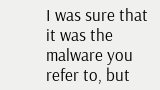I was sure that it was the malware you refer to, but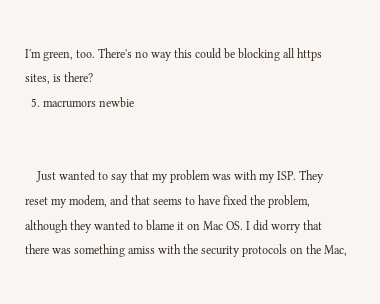I'm green, too. There's no way this could be blocking all https sites, is there?
  5. macrumors newbie


    Just wanted to say that my problem was with my ISP. They reset my modem, and that seems to have fixed the problem, although they wanted to blame it on Mac OS. I did worry that there was something amiss with the security protocols on the Mac,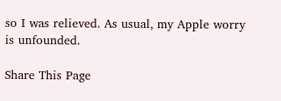so I was relieved. As usual, my Apple worry is unfounded.

Share This Page